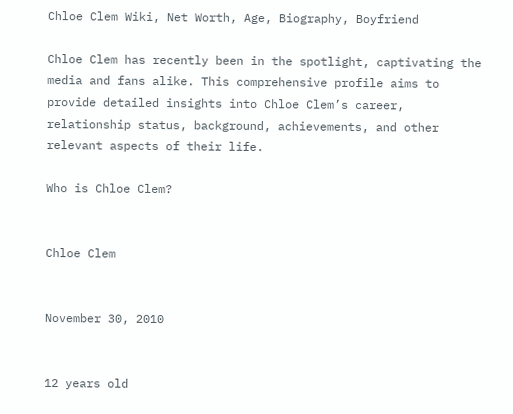Chloe Clem Wiki, Net Worth, Age, Biography, Boyfriend

Chloe Clem has recently been in the spotlight, captivating the media and fans alike. This comprehensive profile aims to provide detailed insights into Chloe Clem’s career, relationship status, background, achievements, and other relevant aspects of their life.

Who is Chloe Clem?


Chloe Clem


November 30, 2010


12 years old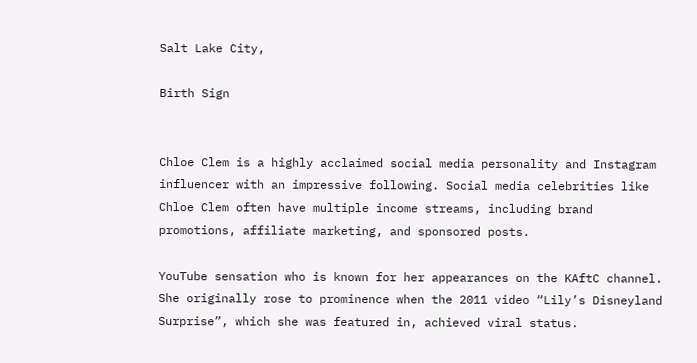Salt Lake City,

Birth Sign


Chloe Clem is a highly acclaimed social media personality and Instagram influencer with an impressive following. Social media celebrities like Chloe Clem often have multiple income streams, including brand promotions, affiliate marketing, and sponsored posts.

YouTube sensation who is known for her appearances on the KAftC channel. She originally rose to prominence when the 2011 video “Lily’s Disneyland Surprise”, which she was featured in, achieved viral status.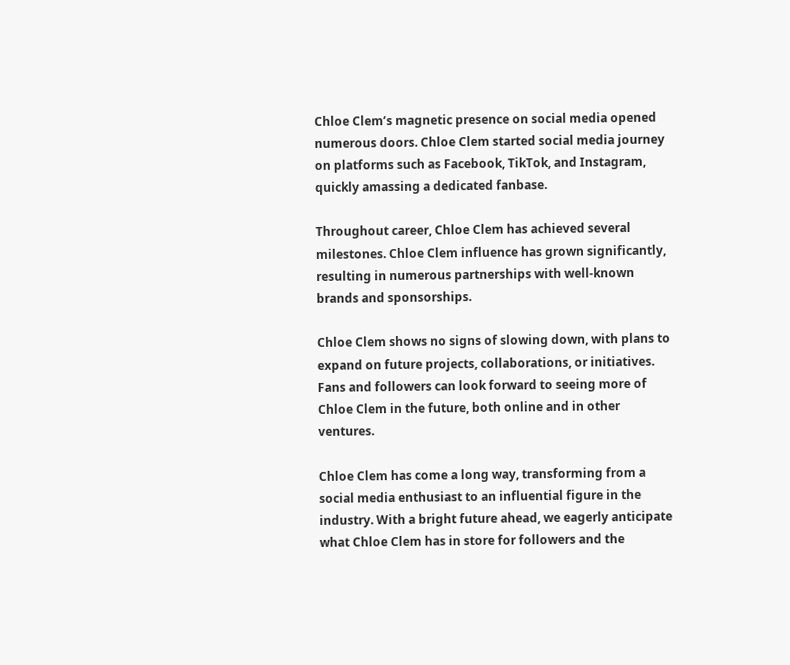Chloe Clem’s magnetic presence on social media opened numerous doors. Chloe Clem started social media journey on platforms such as Facebook, TikTok, and Instagram, quickly amassing a dedicated fanbase.

Throughout career, Chloe Clem has achieved several milestones. Chloe Clem influence has grown significantly, resulting in numerous partnerships with well-known brands and sponsorships.

Chloe Clem shows no signs of slowing down, with plans to expand on future projects, collaborations, or initiatives. Fans and followers can look forward to seeing more of Chloe Clem in the future, both online and in other ventures.

Chloe Clem has come a long way, transforming from a social media enthusiast to an influential figure in the industry. With a bright future ahead, we eagerly anticipate what Chloe Clem has in store for followers and the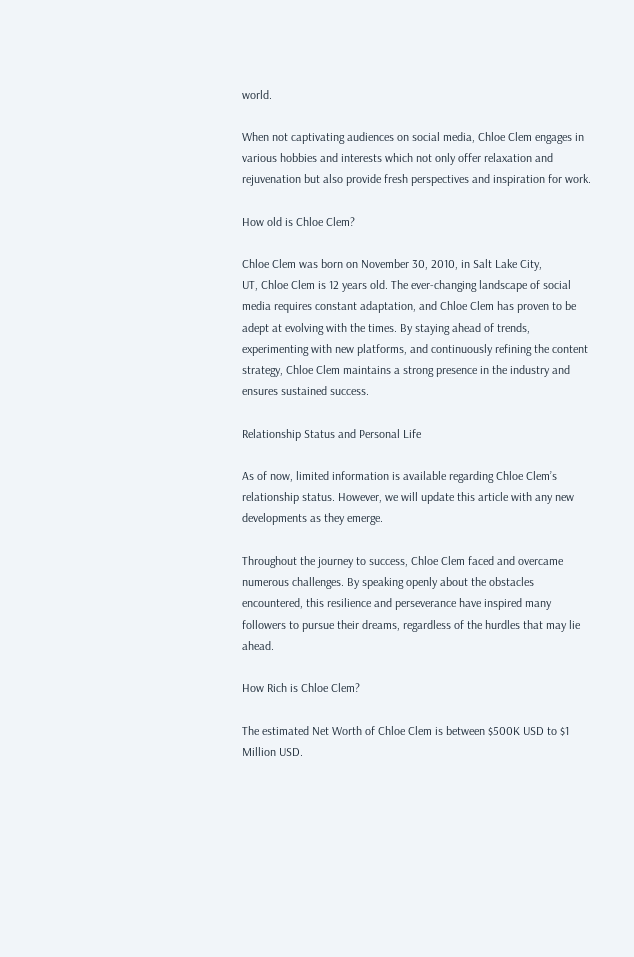world.

When not captivating audiences on social media, Chloe Clem engages in various hobbies and interests which not only offer relaxation and rejuvenation but also provide fresh perspectives and inspiration for work.

How old is Chloe Clem?

Chloe Clem was born on November 30, 2010, in Salt Lake City,
UT, Chloe Clem is 12 years old. The ever-changing landscape of social media requires constant adaptation, and Chloe Clem has proven to be adept at evolving with the times. By staying ahead of trends, experimenting with new platforms, and continuously refining the content strategy, Chloe Clem maintains a strong presence in the industry and ensures sustained success.

Relationship Status and Personal Life

As of now, limited information is available regarding Chloe Clem’s relationship status. However, we will update this article with any new developments as they emerge.

Throughout the journey to success, Chloe Clem faced and overcame numerous challenges. By speaking openly about the obstacles encountered, this resilience and perseverance have inspired many followers to pursue their dreams, regardless of the hurdles that may lie ahead.

How Rich is Chloe Clem?

The estimated Net Worth of Chloe Clem is between $500K USD to $1 Million USD.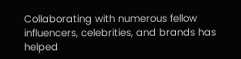Collaborating with numerous fellow influencers, celebrities, and brands has helped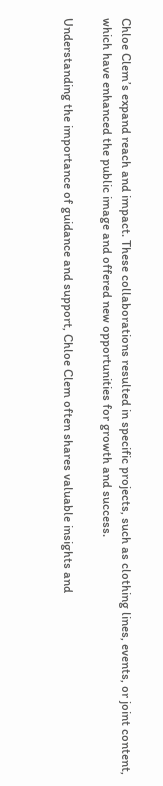Chloe Clem’s expand reach and impact. These collaborations resulted in specific projects, such as clothing lines, events, or joint content, which have enhanced the public image and offered new opportunities for growth and success.

Understanding the importance of guidance and support, Chloe Clem often shares valuable insights and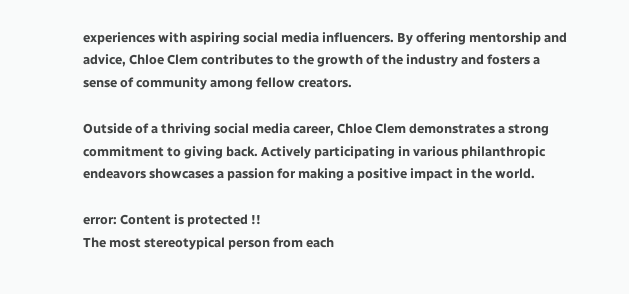experiences with aspiring social media influencers. By offering mentorship and advice, Chloe Clem contributes to the growth of the industry and fosters a sense of community among fellow creators.

Outside of a thriving social media career, Chloe Clem demonstrates a strong commitment to giving back. Actively participating in various philanthropic endeavors showcases a passion for making a positive impact in the world.

error: Content is protected !!
The most stereotypical person from each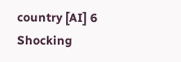country [AI] 6 Shocking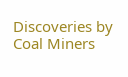Discoveries by Coal Miners